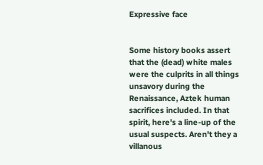Expressive face


Some history books assert that the (dead) white males were the culprits in all things unsavory during the Renaissance, Aztek human sacrifices included. In that spirit, here's a line-up of the usual suspects. Aren't they a villanous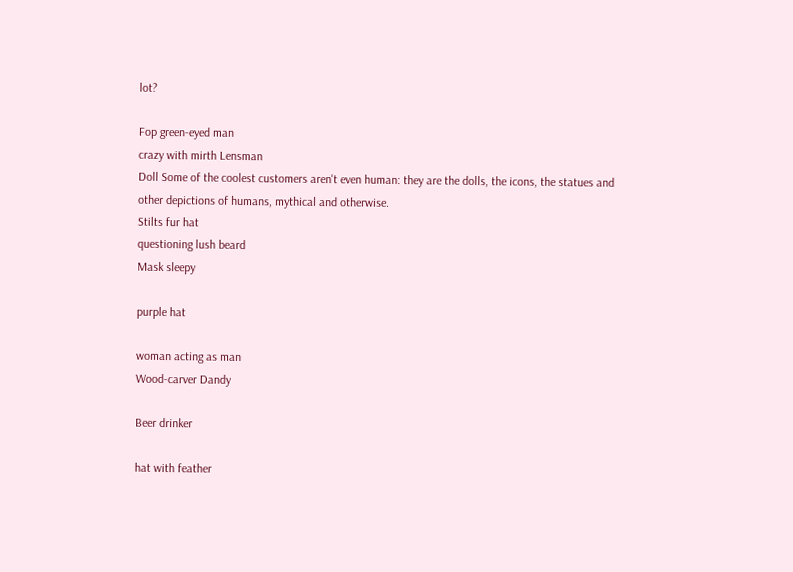lot?

Fop green-eyed man
crazy with mirth Lensman
Doll Some of the coolest customers aren't even human: they are the dolls, the icons, the statues and other depictions of humans, mythical and otherwise.
Stilts fur hat
questioning lush beard
Mask sleepy

purple hat

woman acting as man
Wood-carver Dandy

Beer drinker

hat with feather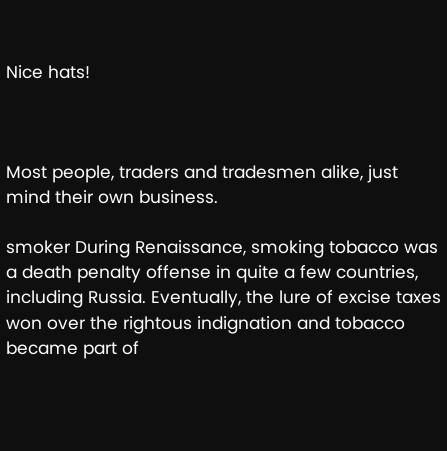Nice hats!



Most people, traders and tradesmen alike, just mind their own business.

smoker During Renaissance, smoking tobacco was a death penalty offense in quite a few countries, including Russia. Eventually, the lure of excise taxes won over the rightous indignation and tobacco became part of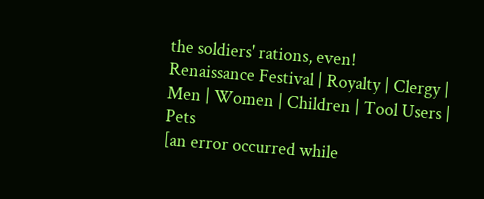the soldiers' rations, even!
Renaissance Festival | Royalty | Clergy | Men | Women | Children | Tool Users | Pets
[an error occurred while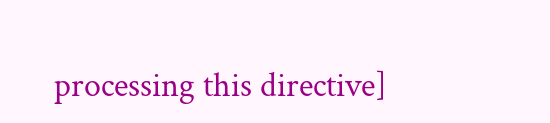processing this directive]